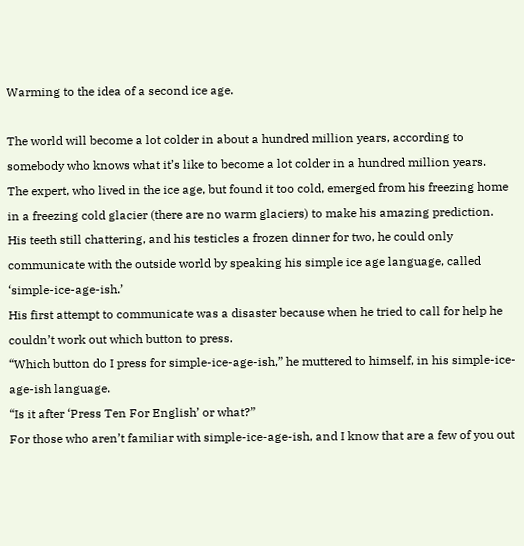Warming to the idea of a second ice age.

The world will become a lot colder in about a hundred million years, according to somebody who knows what it’s like to become a lot colder in a hundred million years.
The expert, who lived in the ice age, but found it too cold, emerged from his freezing home in a freezing cold glacier (there are no warm glaciers) to make his amazing prediction.
His teeth still chattering, and his testicles a frozen dinner for two, he could only communicate with the outside world by speaking his simple ice age language, called ‘simple-ice-age-ish.’
His first attempt to communicate was a disaster because when he tried to call for help he couldn’t work out which button to press.
“Which button do I press for simple-ice-age-ish,” he muttered to himself, in his simple-ice-age-ish language.
“Is it after ‘Press Ten For English’ or what?”
For those who aren’t familiar with simple-ice-age-ish, and I know that are a few of you out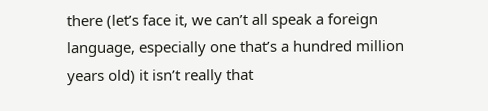there (let’s face it, we can’t all speak a foreign language, especially one that’s a hundred million years old) it isn’t really that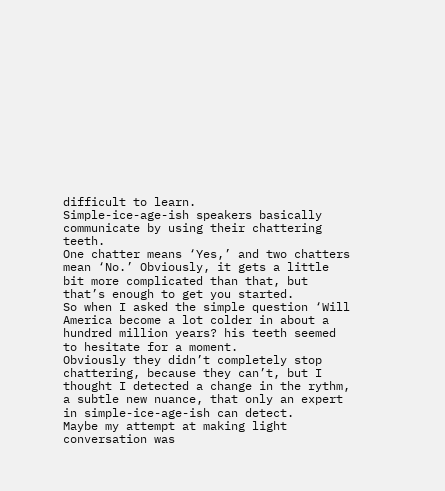difficult to learn.
Simple-ice-age-ish speakers basically communicate by using their chattering teeth.
One chatter means ‘Yes,’ and two chatters mean ‘No.’ Obviously, it gets a little bit more complicated than that, but that’s enough to get you started.
So when I asked the simple question ‘Will America become a lot colder in about a hundred million years? his teeth seemed to hesitate for a moment.
Obviously they didn’t completely stop chattering, because they can’t, but I thought I detected a change in the rythm, a subtle new nuance, that only an expert in simple-ice-age-ish can detect.
Maybe my attempt at making light conversation was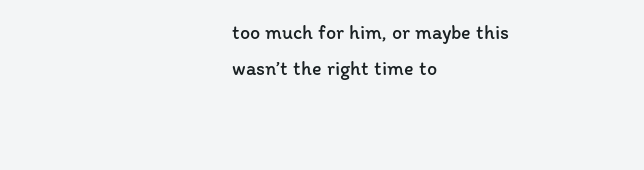too much for him, or maybe this wasn’t the right time to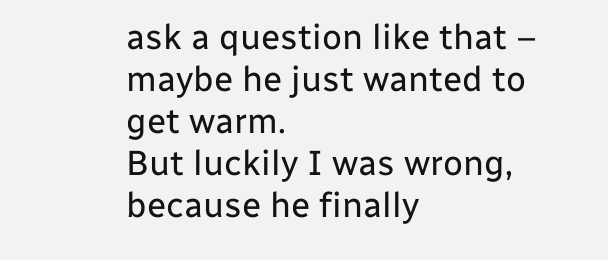ask a question like that – maybe he just wanted to get warm.
But luckily I was wrong, because he finally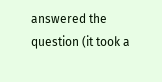answered the question (it took a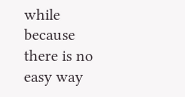while because there is no easy way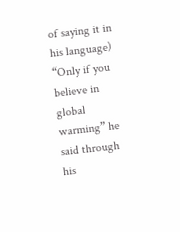of saying it in his language)
“Only if you believe in global warming” he said through his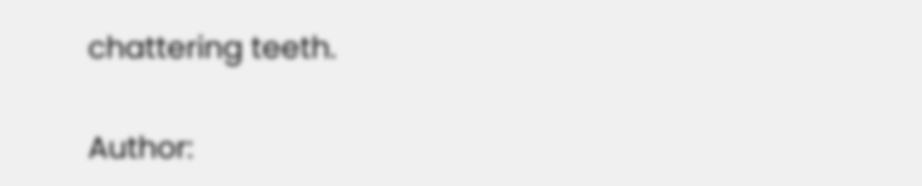chattering teeth.

Author: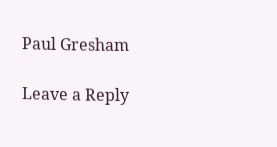Paul Gresham

Leave a Reply